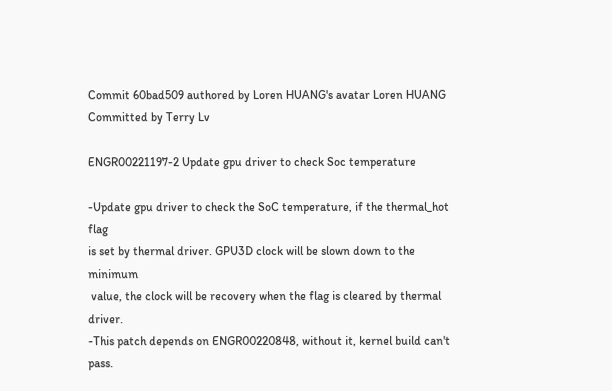Commit 60bad509 authored by Loren HUANG's avatar Loren HUANG Committed by Terry Lv

ENGR00221197-2 Update gpu driver to check Soc temperature

-Update gpu driver to check the SoC temperature, if the thermal_hot flag
is set by thermal driver. GPU3D clock will be slown down to the minimum
 value, the clock will be recovery when the flag is cleared by thermal driver.
-This patch depends on ENGR00220848, without it, kernel build can't pass.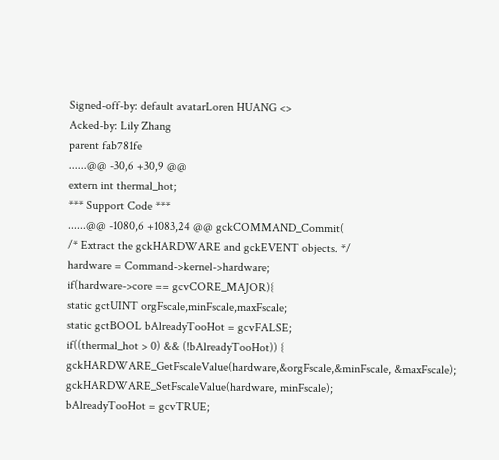Signed-off-by: default avatarLoren HUANG <>
Acked-by: Lily Zhang
parent fab781fe
......@@ -30,6 +30,9 @@
extern int thermal_hot;
*** Support Code ***
......@@ -1080,6 +1083,24 @@ gckCOMMAND_Commit(
/* Extract the gckHARDWARE and gckEVENT objects. */
hardware = Command->kernel->hardware;
if(hardware->core == gcvCORE_MAJOR){
static gctUINT orgFscale,minFscale,maxFscale;
static gctBOOL bAlreadyTooHot = gcvFALSE;
if((thermal_hot > 0) && (!bAlreadyTooHot)) {
gckHARDWARE_GetFscaleValue(hardware,&orgFscale,&minFscale, &maxFscale);
gckHARDWARE_SetFscaleValue(hardware, minFscale);
bAlreadyTooHot = gcvTRUE;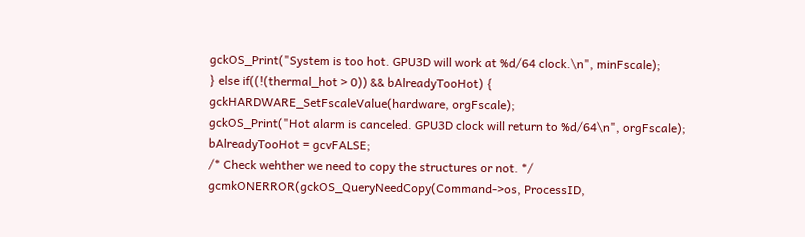gckOS_Print("System is too hot. GPU3D will work at %d/64 clock.\n", minFscale);
} else if((!(thermal_hot > 0)) && bAlreadyTooHot) {
gckHARDWARE_SetFscaleValue(hardware, orgFscale);
gckOS_Print("Hot alarm is canceled. GPU3D clock will return to %d/64\n", orgFscale);
bAlreadyTooHot = gcvFALSE;
/* Check wehther we need to copy the structures or not. */
gcmkONERROR(gckOS_QueryNeedCopy(Command->os, ProcessID,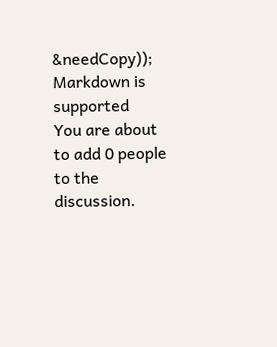&needCopy));
Markdown is supported
You are about to add 0 people to the discussion.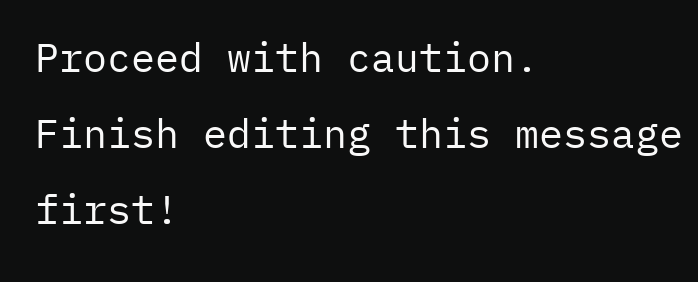Proceed with caution.
Finish editing this message first!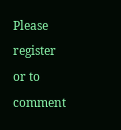Please register or to comment